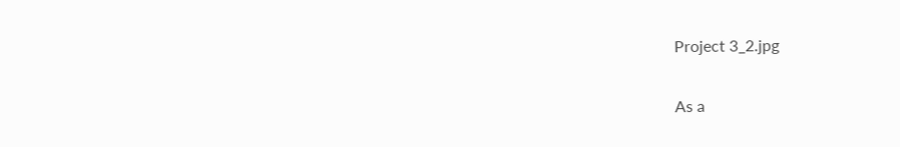Project 3_2.jpg

As a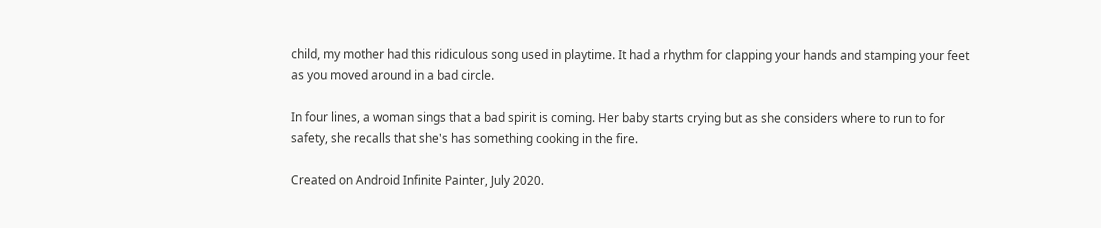child, my mother had this ridiculous song used in playtime. It had a rhythm for clapping your hands and stamping your feet as you moved around in a bad circle.

In four lines, a woman sings that a bad spirit is coming. Her baby starts crying but as she considers where to run to for safety, she recalls that she's has something cooking in the fire.

Created on Android Infinite Painter, July 2020.